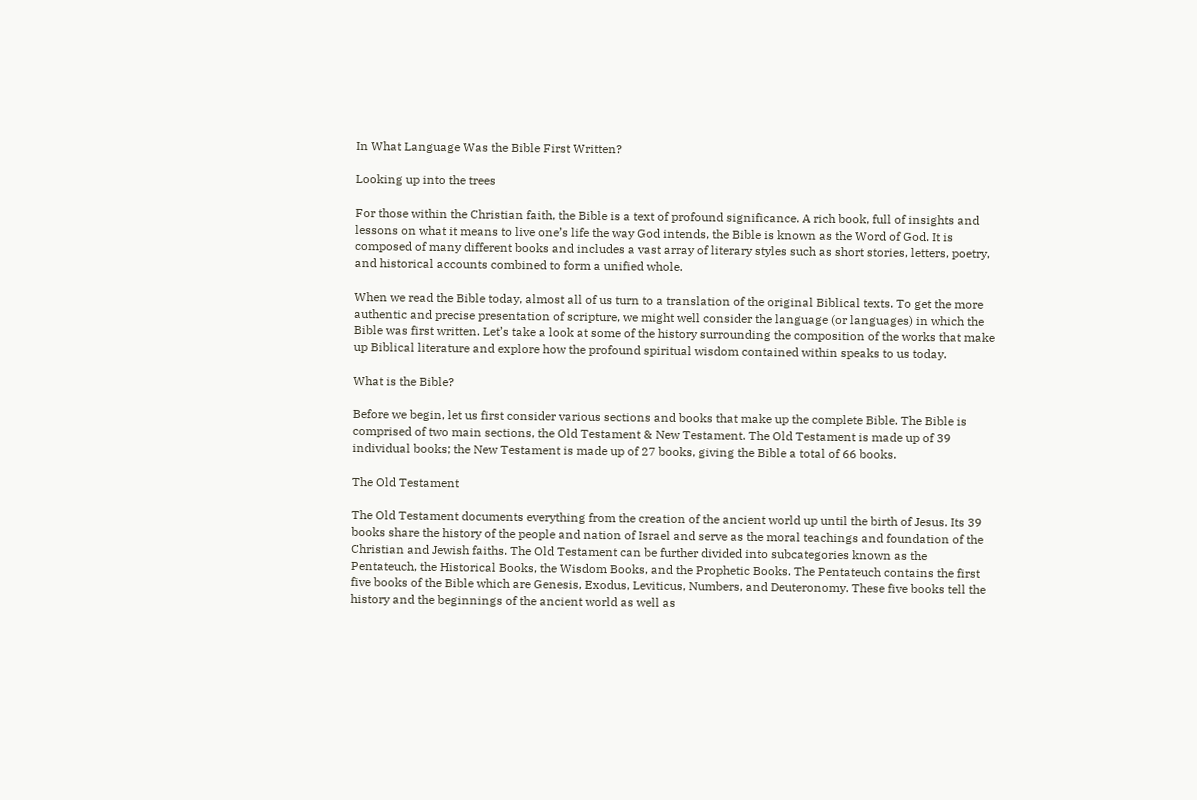In What Language Was the Bible First Written?

Looking up into the trees

For those within the Christian faith, the Bible is a text of profound significance. A rich book, full of insights and lessons on what it means to live one’s life the way God intends, the Bible is known as the Word of God. It is composed of many different books and includes a vast array of literary styles such as short stories, letters, poetry, and historical accounts combined to form a unified whole.

When we read the Bible today, almost all of us turn to a translation of the original Biblical texts. To get the more authentic and precise presentation of scripture, we might well consider the language (or languages) in which the Bible was first written. Let’s take a look at some of the history surrounding the composition of the works that make up Biblical literature and explore how the profound spiritual wisdom contained within speaks to us today.

What is the Bible?

Before we begin, let us first consider various sections and books that make up the complete Bible. The Bible is comprised of two main sections, the Old Testament & New Testament. The Old Testament is made up of 39 individual books; the New Testament is made up of 27 books, giving the Bible a total of 66 books.

The Old Testament

The Old Testament documents everything from the creation of the ancient world up until the birth of Jesus. Its 39 books share the history of the people and nation of Israel and serve as the moral teachings and foundation of the Christian and Jewish faiths. The Old Testament can be further divided into subcategories known as the Pentateuch, the Historical Books, the Wisdom Books, and the Prophetic Books. The Pentateuch contains the first five books of the Bible which are Genesis, Exodus, Leviticus, Numbers, and Deuteronomy. These five books tell the history and the beginnings of the ancient world as well as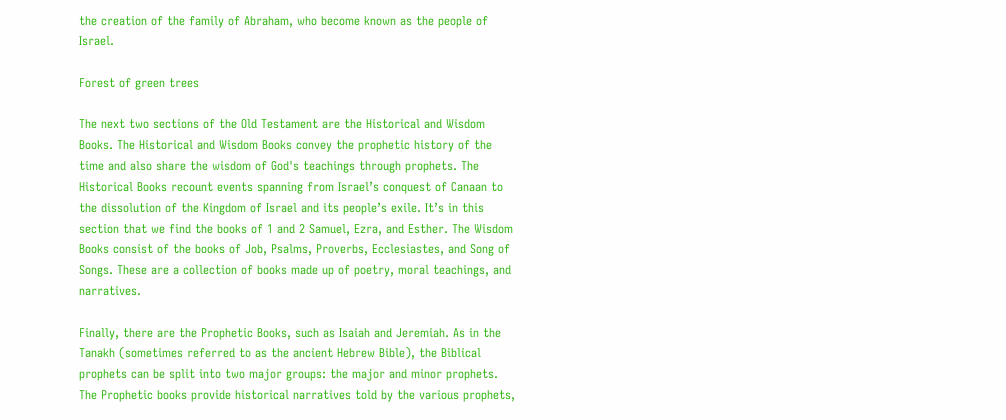the creation of the family of Abraham, who become known as the people of Israel.

Forest of green trees

The next two sections of the Old Testament are the Historical and Wisdom Books. The Historical and Wisdom Books convey the prophetic history of the time and also share the wisdom of God's teachings through prophets. The Historical Books recount events spanning from Israel’s conquest of Canaan to the dissolution of the Kingdom of Israel and its people’s exile. It’s in this section that we find the books of 1 and 2 Samuel, Ezra, and Esther. The Wisdom Books consist of the books of Job, Psalms, Proverbs, Ecclesiastes, and Song of Songs. These are a collection of books made up of poetry, moral teachings, and narratives.

Finally, there are the Prophetic Books, such as Isaiah and Jeremiah. As in the Tanakh (sometimes referred to as the ancient Hebrew Bible), the Biblical prophets can be split into two major groups: the major and minor prophets. The Prophetic books provide historical narratives told by the various prophets,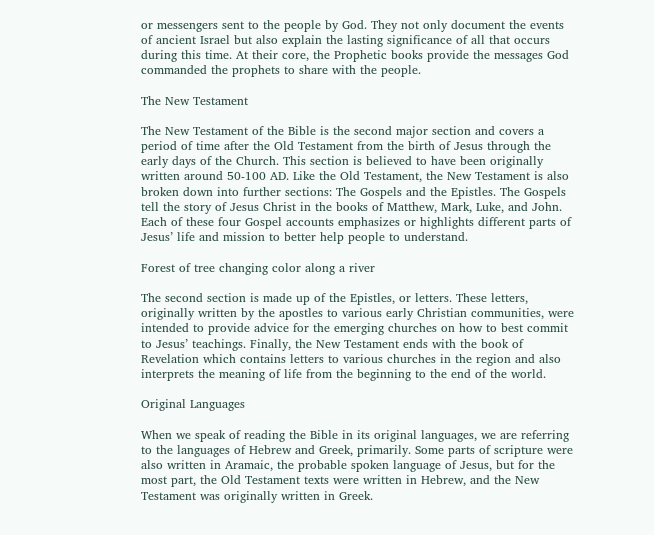or messengers sent to the people by God. They not only document the events of ancient Israel but also explain the lasting significance of all that occurs during this time. At their core, the Prophetic books provide the messages God commanded the prophets to share with the people.

The New Testament

The New Testament of the Bible is the second major section and covers a period of time after the Old Testament from the birth of Jesus through the early days of the Church. This section is believed to have been originally written around 50-100 AD. Like the Old Testament, the New Testament is also broken down into further sections: The Gospels and the Epistles. The Gospels tell the story of Jesus Christ in the books of Matthew, Mark, Luke, and John. Each of these four Gospel accounts emphasizes or highlights different parts of Jesus’ life and mission to better help people to understand.

Forest of tree changing color along a river

The second section is made up of the Epistles, or letters. These letters, originally written by the apostles to various early Christian communities, were intended to provide advice for the emerging churches on how to best commit to Jesus’ teachings. Finally, the New Testament ends with the book of Revelation which contains letters to various churches in the region and also interprets the meaning of life from the beginning to the end of the world.

Original Languages

When we speak of reading the Bible in its original languages, we are referring to the languages of Hebrew and Greek, primarily. Some parts of scripture were also written in Aramaic, the probable spoken language of Jesus, but for the most part, the Old Testament texts were written in Hebrew, and the New Testament was originally written in Greek.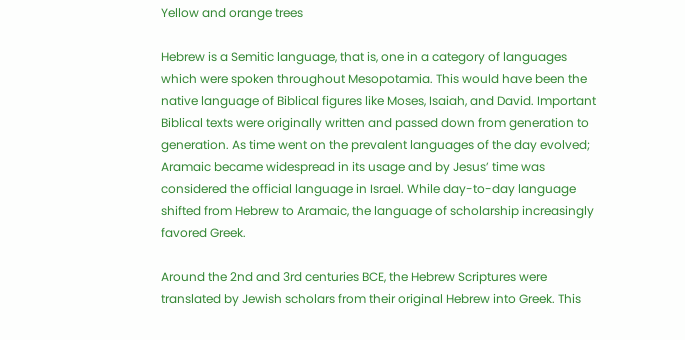Yellow and orange trees

Hebrew is a Semitic language, that is, one in a category of languages which were spoken throughout Mesopotamia. This would have been the native language of Biblical figures like Moses, Isaiah, and David. Important Biblical texts were originally written and passed down from generation to generation. As time went on the prevalent languages of the day evolved; Aramaic became widespread in its usage and by Jesus’ time was considered the official language in Israel. While day-to-day language shifted from Hebrew to Aramaic, the language of scholarship increasingly favored Greek.

Around the 2nd and 3rd centuries BCE, the Hebrew Scriptures were translated by Jewish scholars from their original Hebrew into Greek. This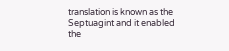translation is known as the Septuagint and it enabled the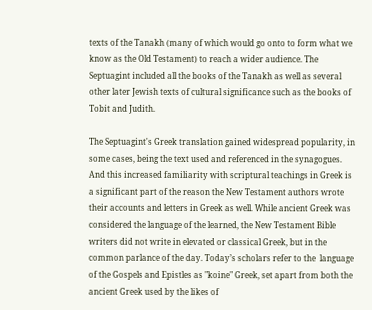texts of the Tanakh (many of which would go onto to form what we know as the Old Testament) to reach a wider audience. The Septuagint included all the books of the Tanakh as well as several other later Jewish texts of cultural significance such as the books of Tobit and Judith.

The Septuagint's Greek translation gained widespread popularity, in some cases, being the text used and referenced in the synagogues. And this increased familiarity with scriptural teachings in Greek is a significant part of the reason the New Testament authors wrote their accounts and letters in Greek as well. While ancient Greek was considered the language of the learned, the New Testament Bible writers did not write in elevated or classical Greek, but in the common parlance of the day. Today’s scholars refer to the  language of the Gospels and Epistles as "koine" Greek, set apart from both the ancient Greek used by the likes of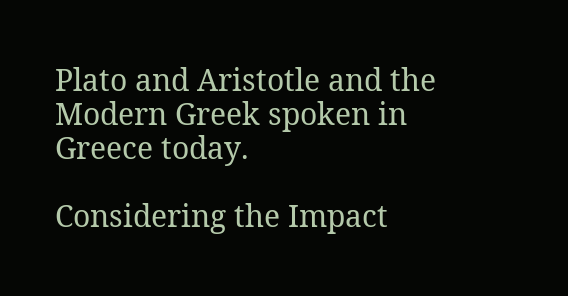Plato and Aristotle and the Modern Greek spoken in Greece today.

Considering the Impact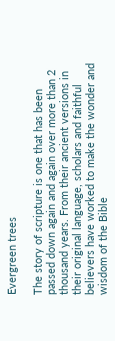Evergreen trees

The story of scripture is one that has been passed down again and again over more than 2 thousand years. From their ancient versions in their original language, scholars and faithful believers have worked to make the wonder and wisdom of the Bible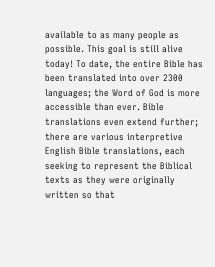available to as many people as possible. This goal is still alive today! To date, the entire Bible has been translated into over 2300 languages; the Word of God is more accessible than ever. Bible translations even extend further; there are various interpretive English Bible translations, each seeking to represent the Biblical texts as they were originally written so that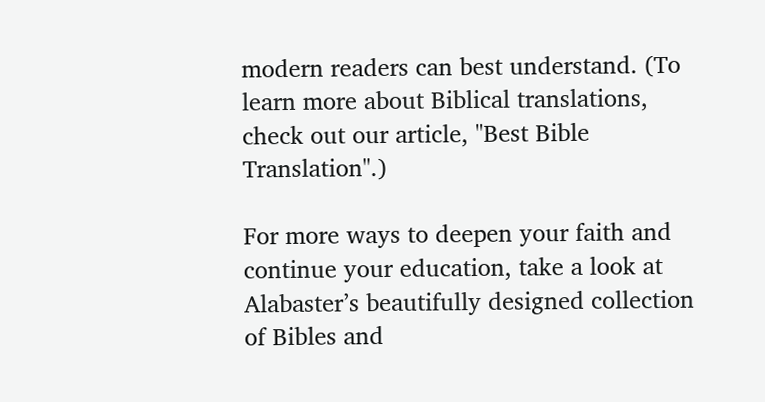modern readers can best understand. (To learn more about Biblical translations, check out our article, "Best Bible Translation".)

For more ways to deepen your faith and continue your education, take a look at Alabaster’s beautifully designed collection of Bibles and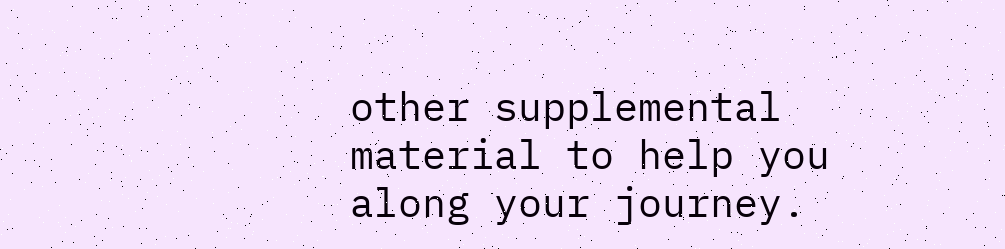other supplemental material to help you along your journey.